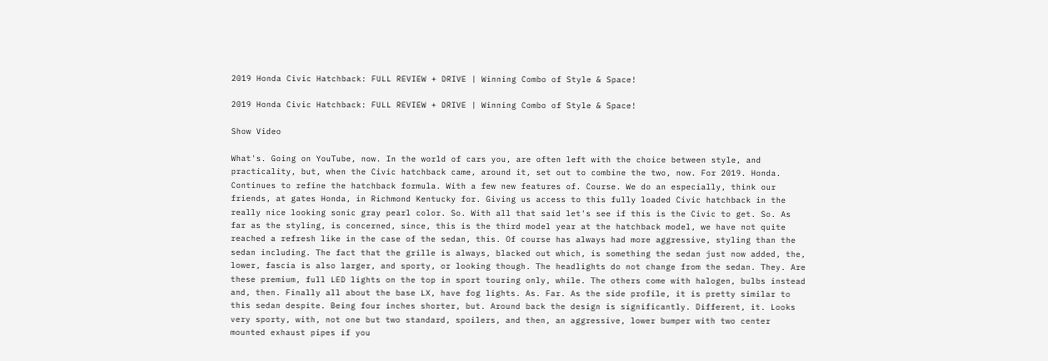2019 Honda Civic Hatchback: FULL REVIEW + DRIVE | Winning Combo of Style & Space!

2019 Honda Civic Hatchback: FULL REVIEW + DRIVE | Winning Combo of Style & Space!

Show Video

What's. Going on YouTube, now. In the world of cars you, are often left with the choice between style, and practicality, but, when the Civic hatchback came, around it, set out to combine the two, now. For 2019. Honda. Continues to refine the hatchback formula. With a few new features of. Course. We do an especially, think our friends, at gates Honda, in Richmond Kentucky for. Giving us access to this fully loaded Civic hatchback in the really nice looking sonic gray pearl color. So. With all that said let's see if this is the Civic to get. So. As far as the styling, is concerned, since, this is the third model year at the hatchback model, we have not quite reached a refresh like in the case of the sedan, this. Of course has always had more aggressive, styling than the sedan including. The fact that the grille is always, blacked out which, is something the sedan just now added, the, lower, fascia is also larger, and sporty, or looking though. The headlights do not change from the sedan. They. Are these premium, full LED lights on the top in sport touring only, while. The others come with halogen, bulbs instead and, then. Finally all about the base LX, have fog lights. As. Far. As the side profile, it is pretty similar to this sedan despite. Being four inches shorter, but. Around back the design is significantly. Different, it. Looks very sporty, with, not one but two standard, spoilers, and then, an aggressive, lower bumper with two center mounted exhaust pipes if you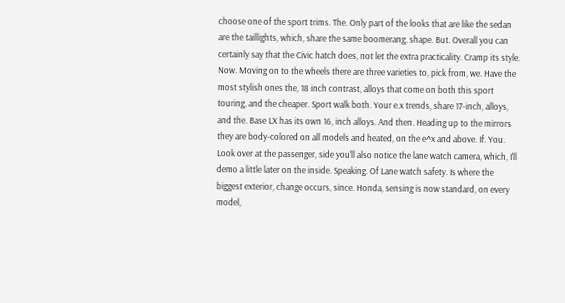choose one of the sport trims. The. Only part of the looks that are like the sedan are the taillights, which, share the same boomerang, shape. But. Overall you can certainly say that the Civic hatch does, not let the extra practicality. Cramp its style. Now. Moving on to the wheels there are three varieties to, pick from, we. Have the most stylish ones the, 18 inch contrast, alloys that come on both this sport touring, and the cheaper. Sport walk both. Your e.x trends, share 17-inch, alloys, and the. Base LX has its own 16, inch alloys. And then. Heading up to the mirrors they are body-colored on all models and heated, on the e^x and above. If. You. Look over at the passenger, side you'll also notice the lane watch camera, which, I'll demo a little later on the inside. Speaking. Of Lane watch safety. Is where the biggest exterior, change occurs, since. Honda, sensing is now standard, on every model,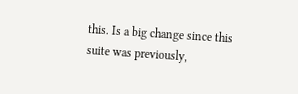this. Is a big change since this suite was previously,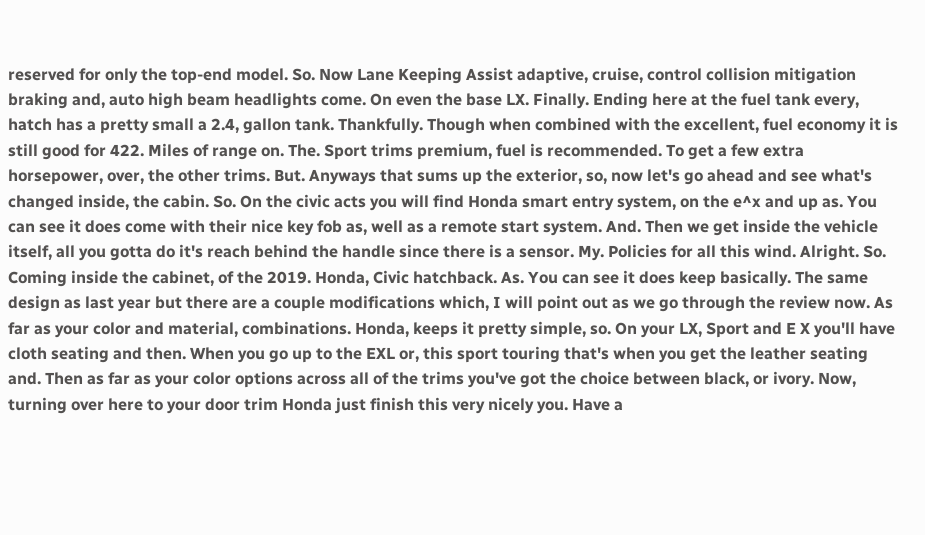reserved for only the top-end model. So. Now Lane Keeping Assist adaptive, cruise, control collision mitigation braking and, auto high beam headlights come. On even the base LX. Finally. Ending here at the fuel tank every, hatch has a pretty small a 2.4, gallon tank. Thankfully. Though when combined with the excellent, fuel economy it is still good for 422. Miles of range on. The. Sport trims premium, fuel is recommended. To get a few extra horsepower, over, the other trims. But. Anyways that sums up the exterior, so, now let's go ahead and see what's changed inside, the cabin. So. On the civic acts you will find Honda smart entry system, on the e^x and up as. You can see it does come with their nice key fob as, well as a remote start system. And. Then we get inside the vehicle itself, all you gotta do it's reach behind the handle since there is a sensor. My. Policies for all this wind. Alright. So. Coming inside the cabinet, of the 2019. Honda, Civic hatchback. As. You can see it does keep basically. The same design as last year but there are a couple modifications which, I will point out as we go through the review now. As far as your color and material, combinations. Honda, keeps it pretty simple, so. On your LX, Sport and E X you'll have cloth seating and then. When you go up to the EXL or, this sport touring that's when you get the leather seating and. Then as far as your color options across all of the trims you've got the choice between black, or ivory. Now, turning over here to your door trim Honda just finish this very nicely you. Have a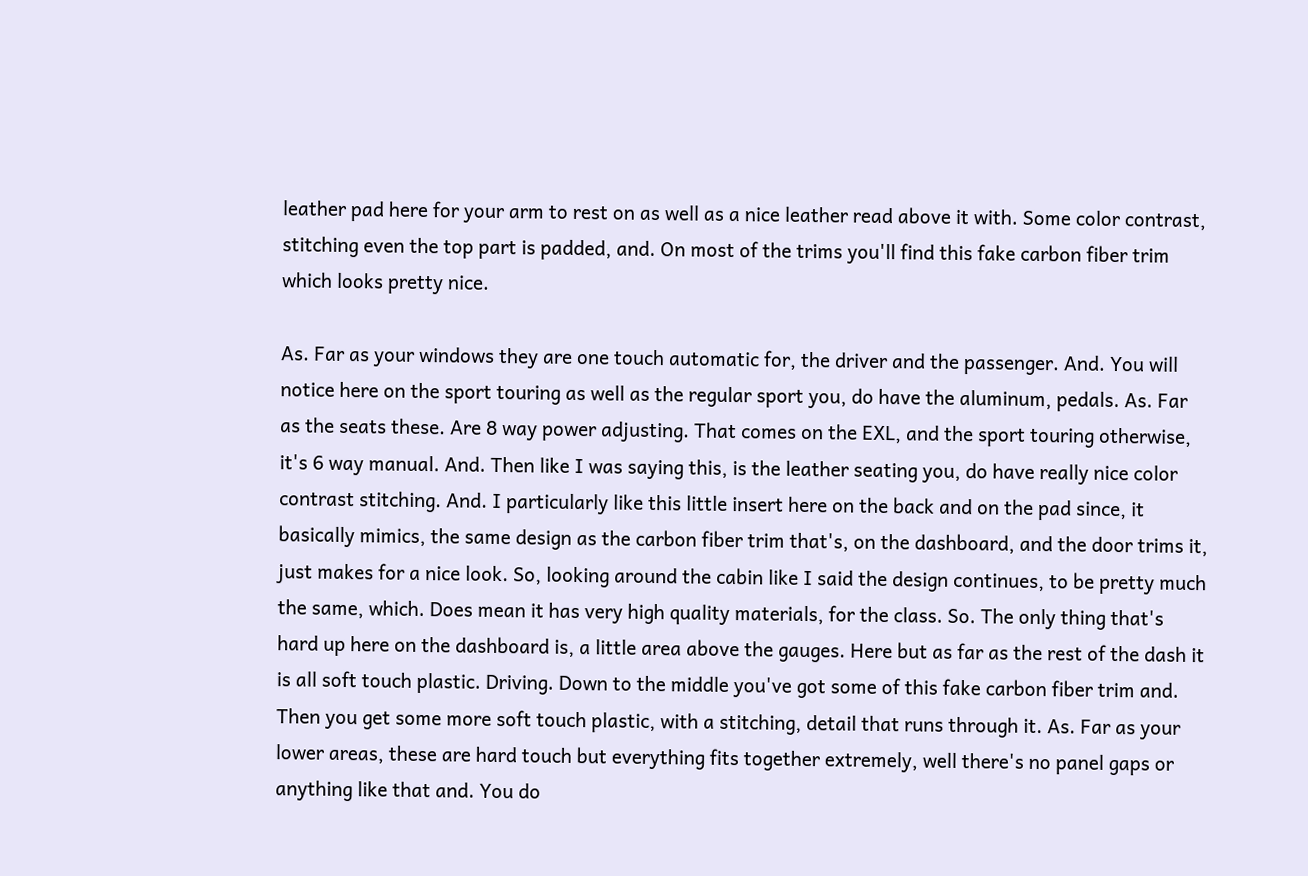leather pad here for your arm to rest on as well as a nice leather read above it with. Some color contrast, stitching even the top part is padded, and. On most of the trims you'll find this fake carbon fiber trim which looks pretty nice.

As. Far as your windows they are one touch automatic for, the driver and the passenger. And. You will notice here on the sport touring as well as the regular sport you, do have the aluminum, pedals. As. Far as the seats these. Are 8 way power adjusting. That comes on the EXL, and the sport touring otherwise, it's 6 way manual. And. Then like I was saying this, is the leather seating you, do have really nice color contrast stitching. And. I particularly like this little insert here on the back and on the pad since, it basically mimics, the same design as the carbon fiber trim that's, on the dashboard, and the door trims it, just makes for a nice look. So, looking around the cabin like I said the design continues, to be pretty much the same, which. Does mean it has very high quality materials, for the class. So. The only thing that's hard up here on the dashboard is, a little area above the gauges. Here but as far as the rest of the dash it is all soft touch plastic. Driving. Down to the middle you've got some of this fake carbon fiber trim and. Then you get some more soft touch plastic, with a stitching, detail that runs through it. As. Far as your lower areas, these are hard touch but everything fits together extremely, well there's no panel gaps or anything like that and. You do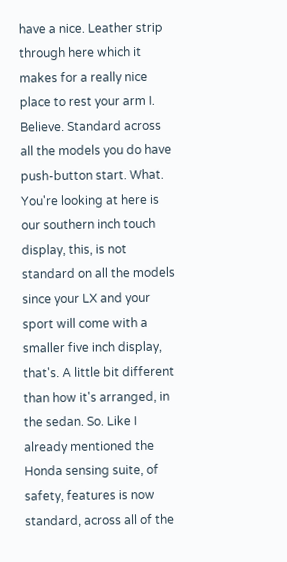have a nice. Leather strip through here which it makes for a really nice place to rest your arm I. Believe. Standard across all the models you do have push-button start. What. You're looking at here is our southern inch touch display, this, is not standard on all the models since your LX and your sport will come with a smaller five inch display, that's. A little bit different than how it's arranged, in the sedan. So. Like I already mentioned the Honda sensing suite, of safety, features is now standard, across all of the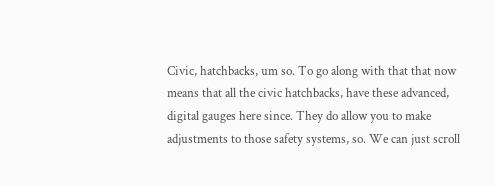Civic, hatchbacks, um so. To go along with that that now means that all the civic hatchbacks, have these advanced, digital gauges here since. They do allow you to make adjustments to those safety systems, so. We can just scroll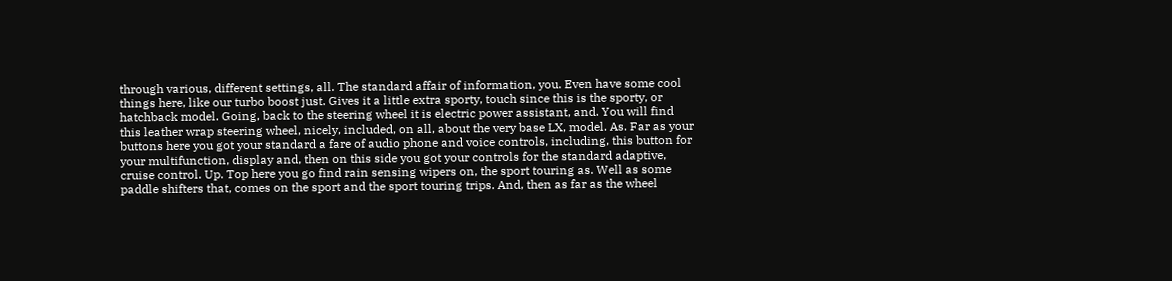through various, different settings, all. The standard affair of information, you. Even have some cool things here, like our turbo boost just. Gives it a little extra sporty, touch since this is the sporty, or hatchback model. Going, back to the steering wheel it is electric power assistant, and. You will find this leather wrap steering wheel, nicely, included, on all, about the very base LX, model. As. Far as your buttons here you got your standard a fare of audio phone and voice controls, including, this button for your multifunction, display and, then on this side you got your controls for the standard adaptive, cruise control. Up. Top here you go find rain sensing wipers on, the sport touring as. Well as some paddle shifters that, comes on the sport and the sport touring trips. And, then as far as the wheel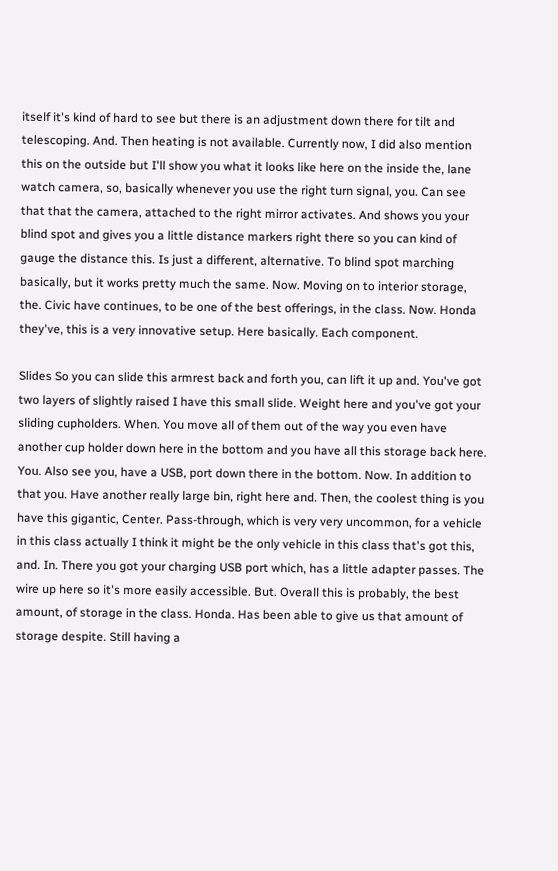itself it's kind of hard to see but there is an adjustment down there for tilt and telescoping. And. Then heating is not available. Currently now, I did also mention this on the outside but I'll show you what it looks like here on the inside the, lane watch camera, so, basically whenever you use the right turn signal, you. Can see that that the camera, attached to the right mirror activates. And shows you your blind spot and gives you a little distance markers right there so you can kind of gauge the distance this. Is just a different, alternative. To blind spot marching basically, but it works pretty much the same. Now. Moving on to interior storage, the. Civic have continues, to be one of the best offerings, in the class. Now. Honda they've, this is a very innovative setup. Here basically. Each component.

Slides So you can slide this armrest back and forth you, can lift it up and. You've got two layers of slightly raised I have this small slide. Weight here and you've got your sliding cupholders. When. You move all of them out of the way you even have another cup holder down here in the bottom and you have all this storage back here. You. Also see you, have a USB, port down there in the bottom. Now. In addition to that you. Have another really large bin, right here and. Then, the coolest thing is you have this gigantic, Center. Pass-through, which is very very uncommon, for a vehicle in this class actually I think it might be the only vehicle in this class that's got this, and. In. There you got your charging USB port which, has a little adapter passes. The wire up here so it's more easily accessible. But. Overall this is probably, the best amount, of storage in the class. Honda. Has been able to give us that amount of storage despite. Still having a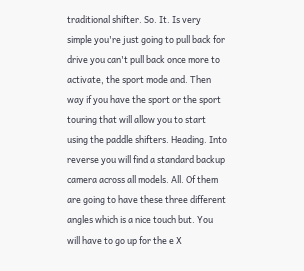traditional shifter. So. It. Is very simple you're just going to pull back for drive you can't pull back once more to activate, the sport mode and. Then way if you have the sport or the sport touring that will allow you to start using the paddle shifters. Heading. Into reverse you will find a standard backup camera across all models. All. Of them are going to have these three different angles which is a nice touch but. You will have to go up for the e X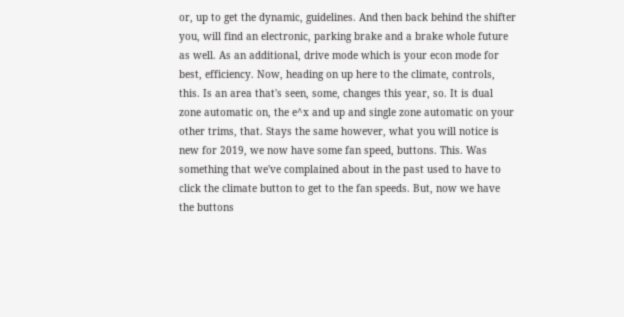or, up to get the dynamic, guidelines. And then back behind the shifter you, will find an electronic, parking brake and a brake whole future as well. As an additional, drive mode which is your econ mode for best, efficiency. Now, heading on up here to the climate, controls, this. Is an area that's seen, some, changes this year, so. It is dual zone automatic on, the e^x and up and single zone automatic on your other trims, that. Stays the same however, what you will notice is new for 2019, we now have some fan speed, buttons. This. Was something that we've complained about in the past used to have to click the climate button to get to the fan speeds. But, now we have the buttons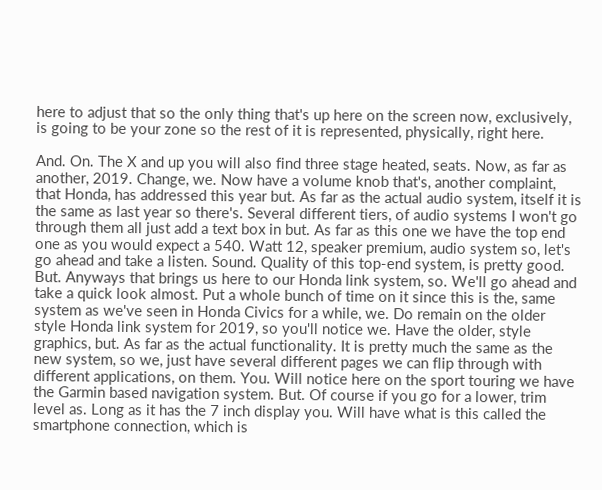here to adjust that so the only thing that's up here on the screen now, exclusively, is going to be your zone so the rest of it is represented, physically, right here.

And. On. The X and up you will also find three stage heated, seats. Now, as far as another, 2019. Change, we. Now have a volume knob that's, another complaint, that Honda, has addressed this year but. As far as the actual audio system, itself it is the same as last year so there's. Several different tiers, of audio systems I won't go through them all just add a text box in but. As far as this one we have the top end one as you would expect a 540. Watt 12, speaker premium, audio system so, let's go ahead and take a listen. Sound. Quality of this top-end system, is pretty good. But. Anyways that brings us here to our Honda link system, so. We'll go ahead and take a quick look almost. Put a whole bunch of time on it since this is the, same system as we've seen in Honda Civics for a while, we. Do remain on the older style Honda link system for 2019, so you'll notice we. Have the older, style graphics, but. As far as the actual functionality. It is pretty much the same as the new system, so we, just have several different pages we can flip through with different applications, on them. You. Will notice here on the sport touring we have the Garmin based navigation system. But. Of course if you go for a lower, trim level as. Long as it has the 7 inch display you. Will have what is this called the smartphone connection, which is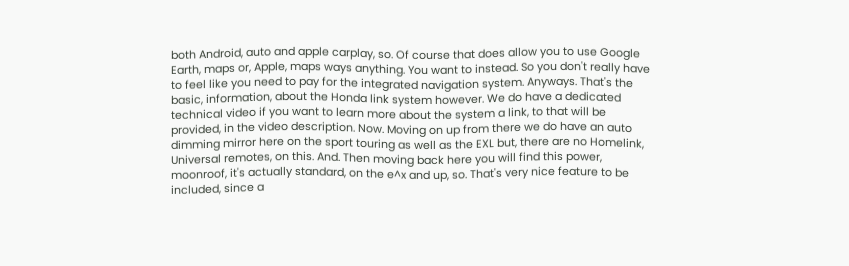both Android, auto and apple carplay, so. Of course that does allow you to use Google Earth, maps or, Apple, maps ways anything. You want to instead. So you don't really have to feel like you need to pay for the integrated navigation system. Anyways. That's the basic, information, about the Honda link system however. We do have a dedicated technical video if you want to learn more about the system a link, to that will be provided, in the video description. Now. Moving on up from there we do have an auto dimming mirror here on the sport touring as well as the EXL but, there are no Homelink, Universal remotes, on this. And. Then moving back here you will find this power, moonroof, it's actually standard, on the e^x and up, so. That's very nice feature to be included, since a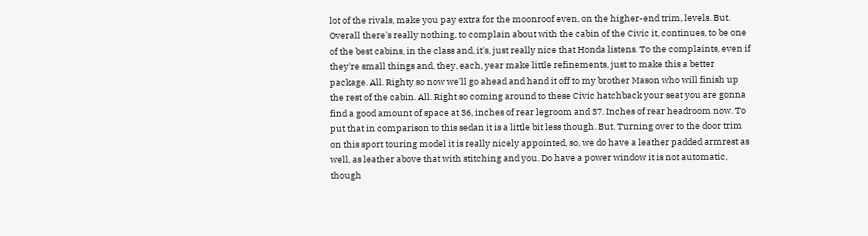lot of the rivals, make you pay extra for the moonroof even, on the higher-end trim, levels. But. Overall there's really nothing, to complain about with the cabin of the Civic it, continues, to be one of the best cabins, in the class and, it's, just really nice that Honda listens. To the complaints, even if they're small things and, they, each, year make little refinements, just to make this a better package. All. Righty so now we'll go ahead and hand it off to my brother Mason who will finish up the rest of the cabin. All. Right so coming around to these Civic hatchback your seat you are gonna find a good amount of space at 36, inches of rear legroom and 37. Inches of rear headroom now. To put that in comparison to this sedan it is a little bit less though. But. Turning over to the door trim on this sport touring model it is really nicely appointed, so, we do have a leather padded armrest as well, as leather above that with stitching and you. Do have a power window it is not automatic, though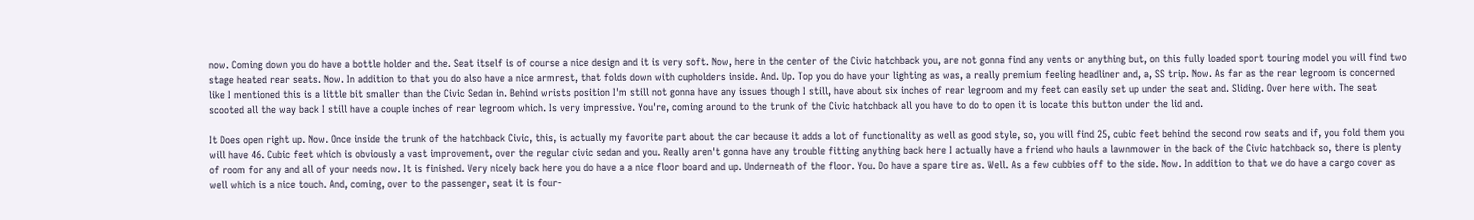now. Coming down you do have a bottle holder and the. Seat itself is of course a nice design and it is very soft. Now, here in the center of the Civic hatchback you, are not gonna find any vents or anything but, on this fully loaded sport touring model you will find two stage heated rear seats. Now. In addition to that you do also have a nice armrest, that folds down with cupholders inside. And. Up. Top you do have your lighting as was, a really premium feeling headliner and, a, SS trip. Now. As far as the rear legroom is concerned like I mentioned this is a little bit smaller than the Civic Sedan in. Behind wrists position I'm still not gonna have any issues though I still, have about six inches of rear legroom and my feet can easily set up under the seat and. Sliding. Over here with. The seat scooted all the way back I still have a couple inches of rear legroom which. Is very impressive. You're, coming around to the trunk of the Civic hatchback all you have to do to open it is locate this button under the lid and.

It Does open right up. Now. Once inside the trunk of the hatchback Civic, this, is actually my favorite part about the car because it adds a lot of functionality as well as good style, so, you will find 25, cubic feet behind the second row seats and if, you fold them you will have 46. Cubic feet which is obviously a vast improvement, over the regular civic sedan and you. Really aren't gonna have any trouble fitting anything back here I actually have a friend who hauls a lawnmower in the back of the Civic hatchback so, there is plenty of room for any and all of your needs now. It is finished. Very nicely back here you do have a a nice floor board and up. Underneath of the floor. You. Do have a spare tire as. Well. As a few cubbies off to the side. Now. In addition to that we do have a cargo cover as well which is a nice touch. And, coming, over to the passenger, seat it is four-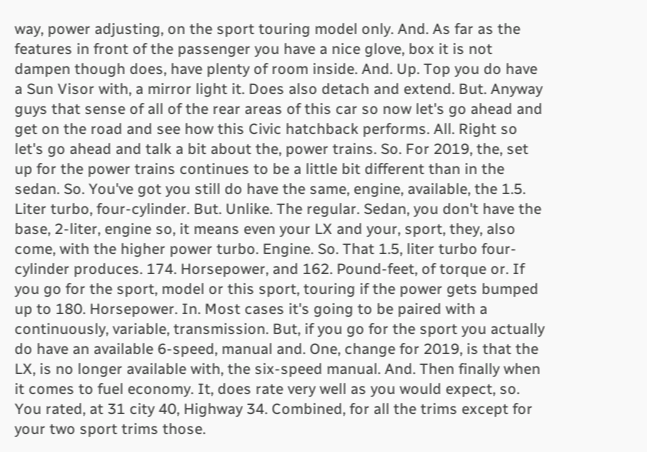way, power adjusting, on the sport touring model only. And. As far as the features in front of the passenger you have a nice glove, box it is not dampen though does, have plenty of room inside. And. Up. Top you do have a Sun Visor with, a mirror light it. Does also detach and extend. But. Anyway guys that sense of all of the rear areas of this car so now let's go ahead and get on the road and see how this Civic hatchback performs. All. Right so let's go ahead and talk a bit about the, power trains. So. For 2019, the, set up for the power trains continues to be a little bit different than in the sedan. So. You've got you still do have the same, engine, available, the 1.5. Liter turbo, four-cylinder. But. Unlike. The regular. Sedan, you don't have the base, 2-liter, engine so, it means even your LX and your, sport, they, also come, with the higher power turbo. Engine. So. That 1.5, liter turbo four-cylinder produces. 174. Horsepower, and 162. Pound-feet, of torque or. If you go for the sport, model or this sport, touring if the power gets bumped up to 180. Horsepower. In. Most cases it's going to be paired with a continuously, variable, transmission. But, if you go for the sport you actually do have an available 6-speed, manual and. One, change for 2019, is that the LX, is no longer available with, the six-speed manual. And. Then finally when it comes to fuel economy. It, does rate very well as you would expect, so. You rated, at 31 city 40, Highway 34. Combined, for all the trims except for your two sport trims those.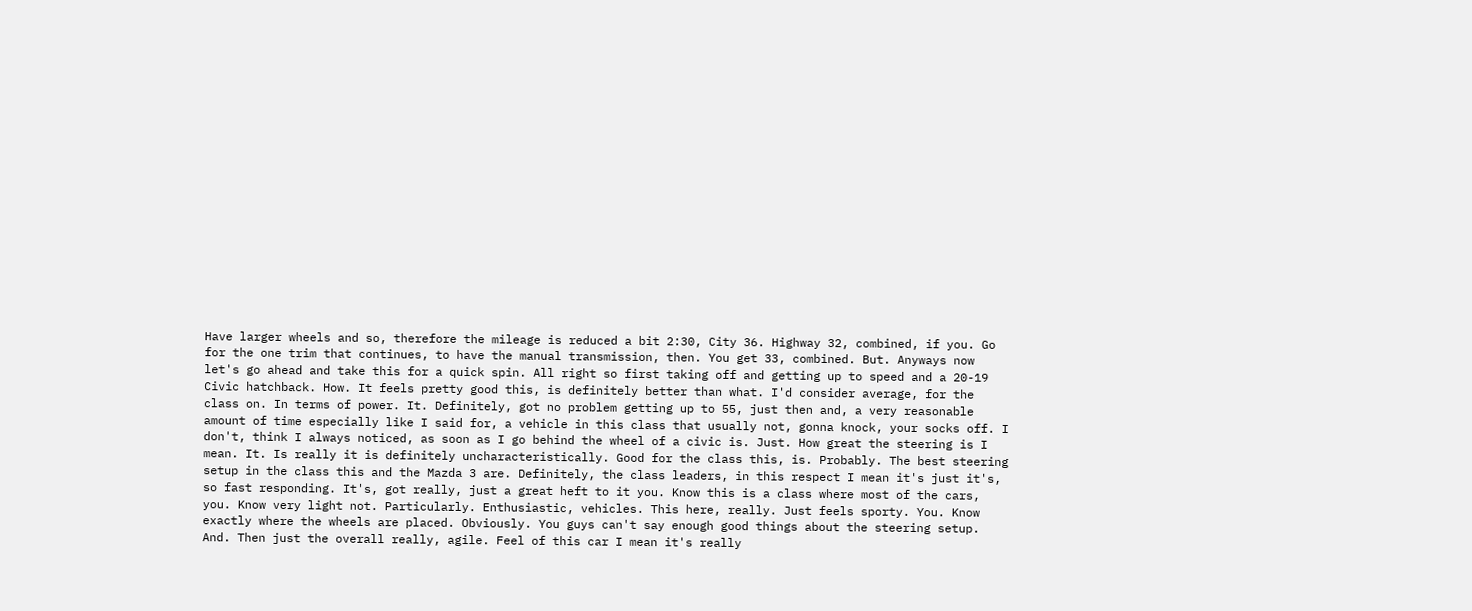Have larger wheels and so, therefore the mileage is reduced a bit 2:30, City 36. Highway 32, combined, if you. Go for the one trim that continues, to have the manual transmission, then. You get 33, combined. But. Anyways now let's go ahead and take this for a quick spin. All right so first taking off and getting up to speed and a 20-19 Civic hatchback. How. It feels pretty good this, is definitely better than what. I'd consider average, for the class on. In terms of power. It. Definitely, got no problem getting up to 55, just then and, a very reasonable amount of time especially like I said for, a vehicle in this class that usually not, gonna knock, your socks off. I don't, think I always noticed, as soon as I go behind the wheel of a civic is. Just. How great the steering is I mean. It. Is really it is definitely uncharacteristically. Good for the class this, is. Probably. The best steering setup in the class this and the Mazda 3 are. Definitely, the class leaders, in this respect I mean it's just it's, so fast responding. It's, got really, just a great heft to it you. Know this is a class where most of the cars, you. Know very light not. Particularly. Enthusiastic, vehicles. This here, really. Just feels sporty. You. Know exactly where the wheels are placed. Obviously. You guys can't say enough good things about the steering setup. And. Then just the overall really, agile. Feel of this car I mean it's really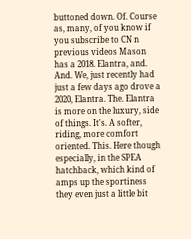buttoned down. Of. Course as, many, of you know if you subscribe to CN n previous videos Mason has a 2018. Elantra, and. And. We, just recently had just a few days ago drove a 2020, Elantra. The. Elantra is more on the luxury, side of things. It's. A softer, riding, more comfort oriented. This. Here though especially, in the SPEA hatchback, which kind of amps up the sportiness they even just a little bit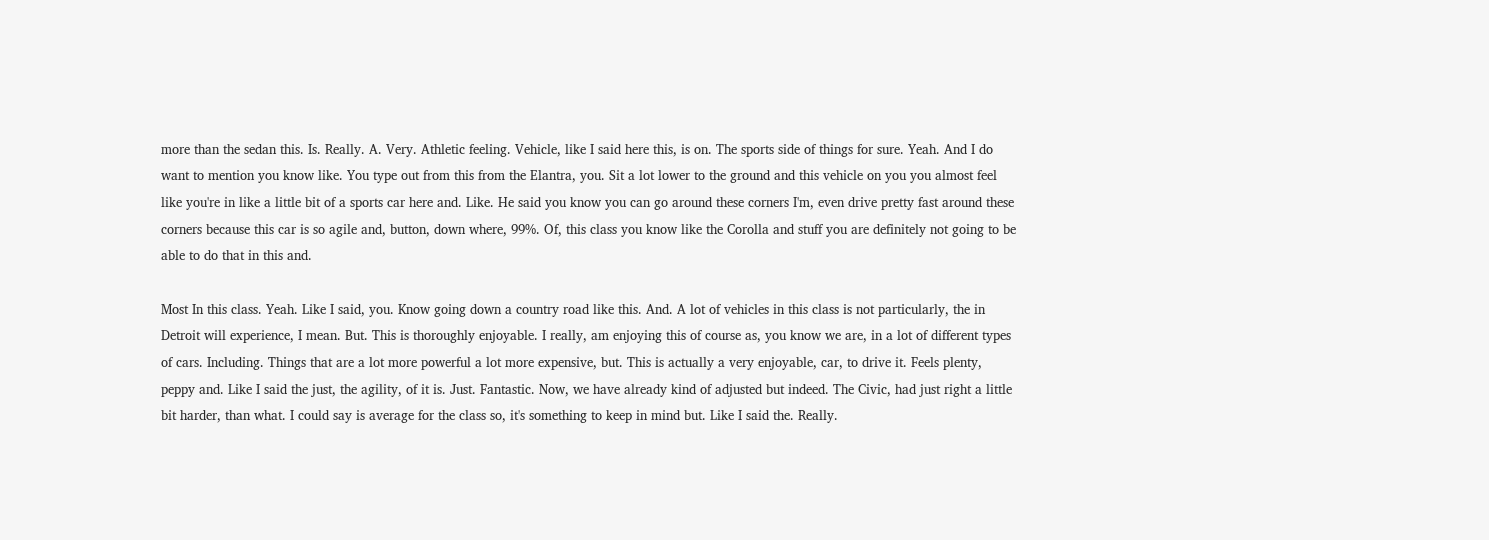more than the sedan this. Is. Really. A. Very. Athletic feeling. Vehicle, like I said here this, is on. The sports side of things for sure. Yeah. And I do want to mention you know like. You type out from this from the Elantra, you. Sit a lot lower to the ground and this vehicle on you you almost feel like you're in like a little bit of a sports car here and. Like. He said you know you can go around these corners I'm, even drive pretty fast around these corners because this car is so agile and, button, down where, 99%. Of, this class you know like the Corolla and stuff you are definitely not going to be able to do that in this and.

Most In this class. Yeah. Like I said, you. Know going down a country road like this. And. A lot of vehicles in this class is not particularly, the in Detroit will experience, I mean. But. This is thoroughly enjoyable. I really, am enjoying this of course as, you know we are, in a lot of different types of cars. Including. Things that are a lot more powerful a lot more expensive, but. This is actually a very enjoyable, car, to drive it. Feels plenty, peppy and. Like I said the just, the agility, of it is. Just. Fantastic. Now, we have already kind of adjusted but indeed. The Civic, had just right a little bit harder, than what. I could say is average for the class so, it's something to keep in mind but. Like I said the. Really.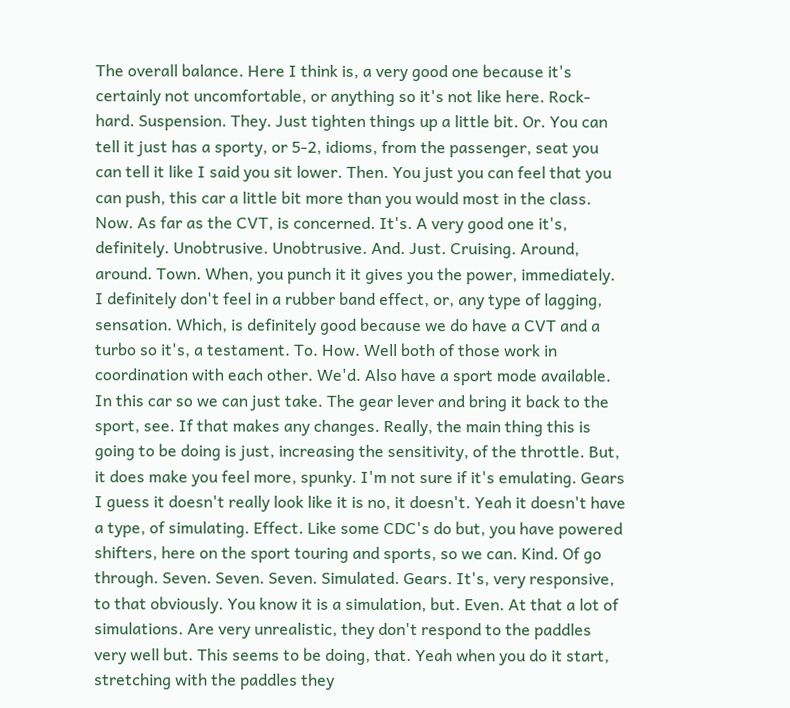The overall balance. Here I think is, a very good one because it's certainly not uncomfortable, or anything so it's not like here. Rock-hard. Suspension. They. Just tighten things up a little bit. Or. You can tell it just has a sporty, or 5-2, idioms, from the passenger, seat you can tell it like I said you sit lower. Then. You just you can feel that you can push, this car a little bit more than you would most in the class. Now. As far as the CVT, is concerned. It's. A very good one it's, definitely. Unobtrusive. Unobtrusive. And. Just. Cruising. Around, around. Town. When, you punch it it gives you the power, immediately. I definitely don't feel in a rubber band effect, or, any type of lagging, sensation. Which, is definitely good because we do have a CVT and a turbo so it's, a testament. To. How. Well both of those work in coordination with each other. We'd. Also have a sport mode available. In this car so we can just take. The gear lever and bring it back to the sport, see. If that makes any changes. Really, the main thing this is going to be doing is just, increasing the sensitivity, of the throttle. But, it does make you feel more, spunky. I'm not sure if it's emulating. Gears I guess it doesn't really look like it is no, it doesn't. Yeah it doesn't have a type, of simulating. Effect. Like some CDC's do but, you have powered shifters, here on the sport touring and sports, so we can. Kind. Of go through. Seven. Seven. Seven. Simulated. Gears. It's, very responsive, to that obviously. You know it is a simulation, but. Even. At that a lot of simulations. Are very unrealistic, they don't respond to the paddles very well but. This seems to be doing, that. Yeah when you do it start, stretching with the paddles they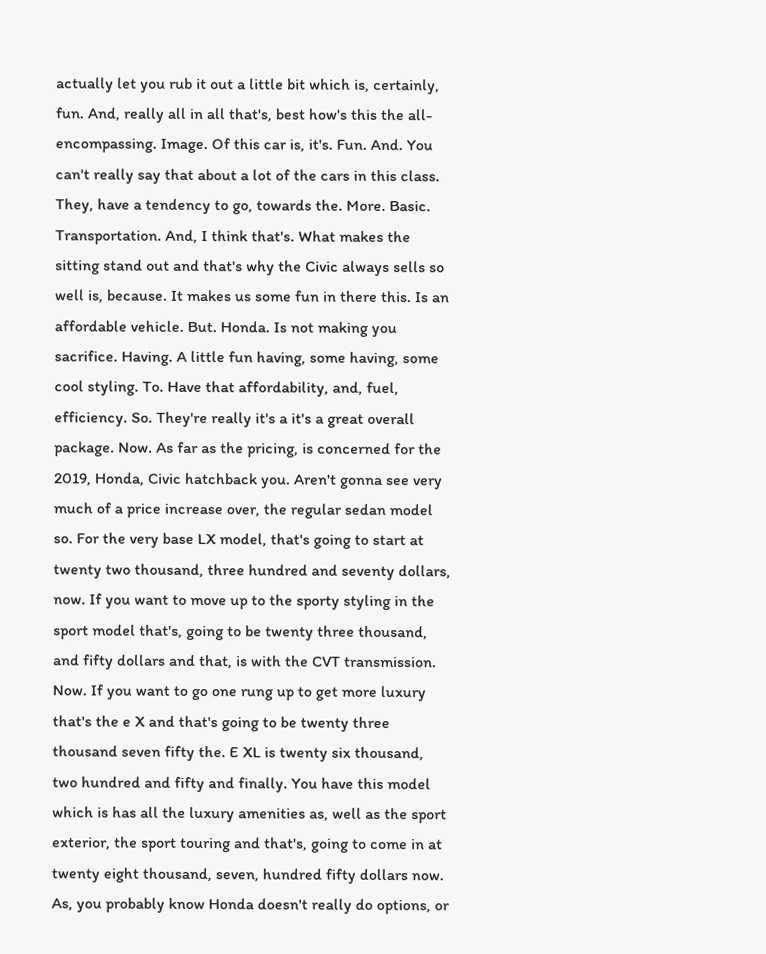actually let you rub it out a little bit which is, certainly, fun. And, really all in all that's, best how's this the all-encompassing. Image. Of this car is, it's. Fun. And. You can't really say that about a lot of the cars in this class. They, have a tendency to go, towards the. More. Basic. Transportation. And, I think that's. What makes the sitting stand out and that's why the Civic always sells so well is, because. It makes us some fun in there this. Is an affordable vehicle. But. Honda. Is not making you sacrifice. Having. A little fun having, some having, some cool styling. To. Have that affordability, and, fuel, efficiency. So. They're really it's a it's a great overall package. Now. As far as the pricing, is concerned for the 2019, Honda, Civic hatchback you. Aren't gonna see very much of a price increase over, the regular sedan model so. For the very base LX model, that's going to start at twenty two thousand, three hundred and seventy dollars, now. If you want to move up to the sporty styling in the sport model that's, going to be twenty three thousand, and fifty dollars and that, is with the CVT transmission. Now. If you want to go one rung up to get more luxury that's the e X and that's going to be twenty three thousand seven fifty the. E XL is twenty six thousand, two hundred and fifty and finally. You have this model which is has all the luxury amenities as, well as the sport exterior, the sport touring and that's, going to come in at twenty eight thousand, seven, hundred fifty dollars now. As, you probably know Honda doesn't really do options, or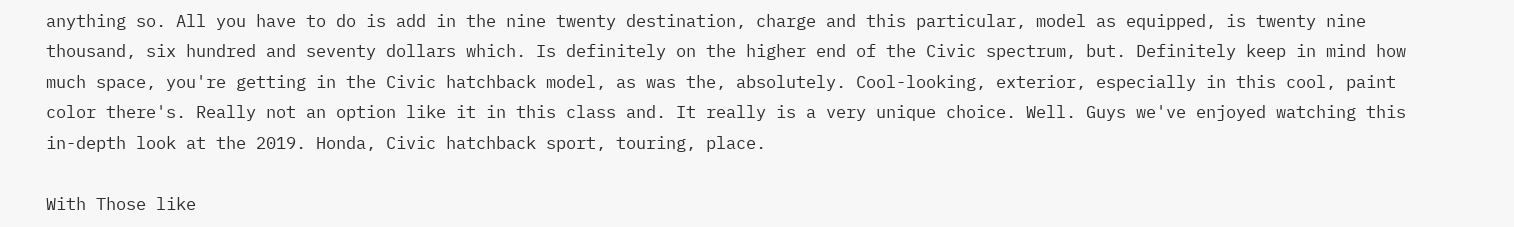anything so. All you have to do is add in the nine twenty destination, charge and this particular, model as equipped, is twenty nine thousand, six hundred and seventy dollars which. Is definitely on the higher end of the Civic spectrum, but. Definitely keep in mind how much space, you're getting in the Civic hatchback model, as was the, absolutely. Cool-looking, exterior, especially in this cool, paint color there's. Really not an option like it in this class and. It really is a very unique choice. Well. Guys we've enjoyed watching this in-depth look at the 2019. Honda, Civic hatchback sport, touring, place.

With Those like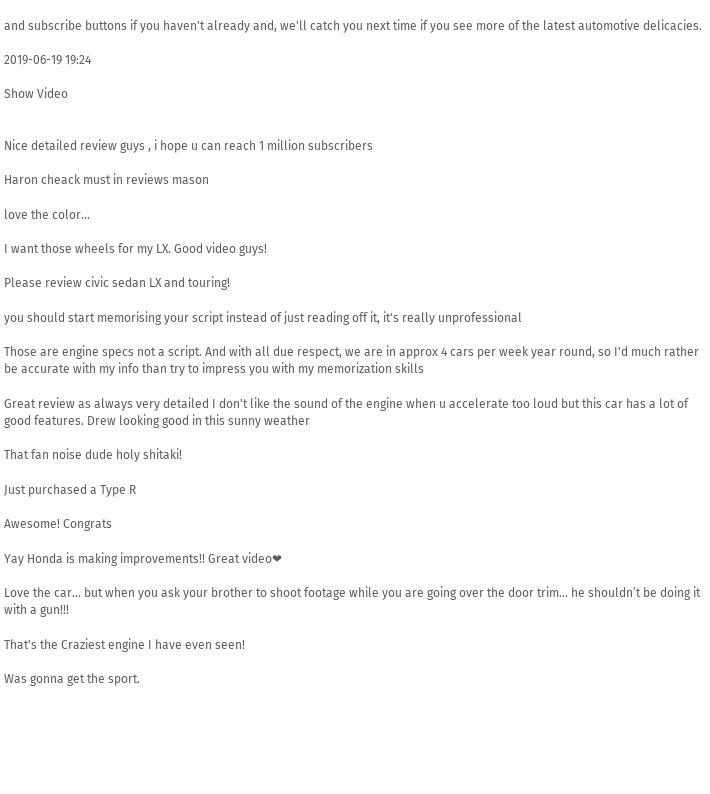and subscribe buttons if you haven't already and, we'll catch you next time if you see more of the latest automotive delicacies.

2019-06-19 19:24

Show Video


Nice detailed review guys , i hope u can reach 1 million subscribers

Haron cheack must in reviews mason

love the color...

I want those wheels for my LX. Good video guys!

Please review civic sedan LX and touring!

you should start memorising your script instead of just reading off it, it's really unprofessional

Those are engine specs not a script. And with all due respect, we are in approx 4 cars per week year round, so I'd much rather be accurate with my info than try to impress you with my memorization skills

Great review as always very detailed I don't like the sound of the engine when u accelerate too loud but this car has a lot of good features. Drew looking good in this sunny weather

That fan noise dude holy shitaki!

Just purchased a Type R

Awesome! Congrats

Yay Honda is making improvements!! Great video❤

Love the car... but when you ask your brother to shoot footage while you are going over the door trim... he shouldn’t be doing it with a gun!!!

That's the Craziest engine I have even seen!

Was gonna get the sport.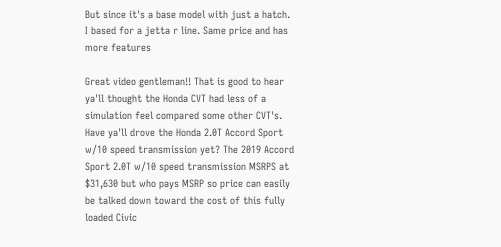But since it's a base model with just a hatch. I based for a jetta r line. Same price and has more features

Great video gentleman!! That is good to hear ya'll thought the Honda CVT had less of a simulation feel compared some other CVT's. Have ya'll drove the Honda 2.0T Accord Sport w/10 speed transmission yet? The 2019 Accord Sport 2.0T w/10 speed transmission MSRPS at $31,630 but who pays MSRP so price can easily be talked down toward the cost of this fully loaded Civic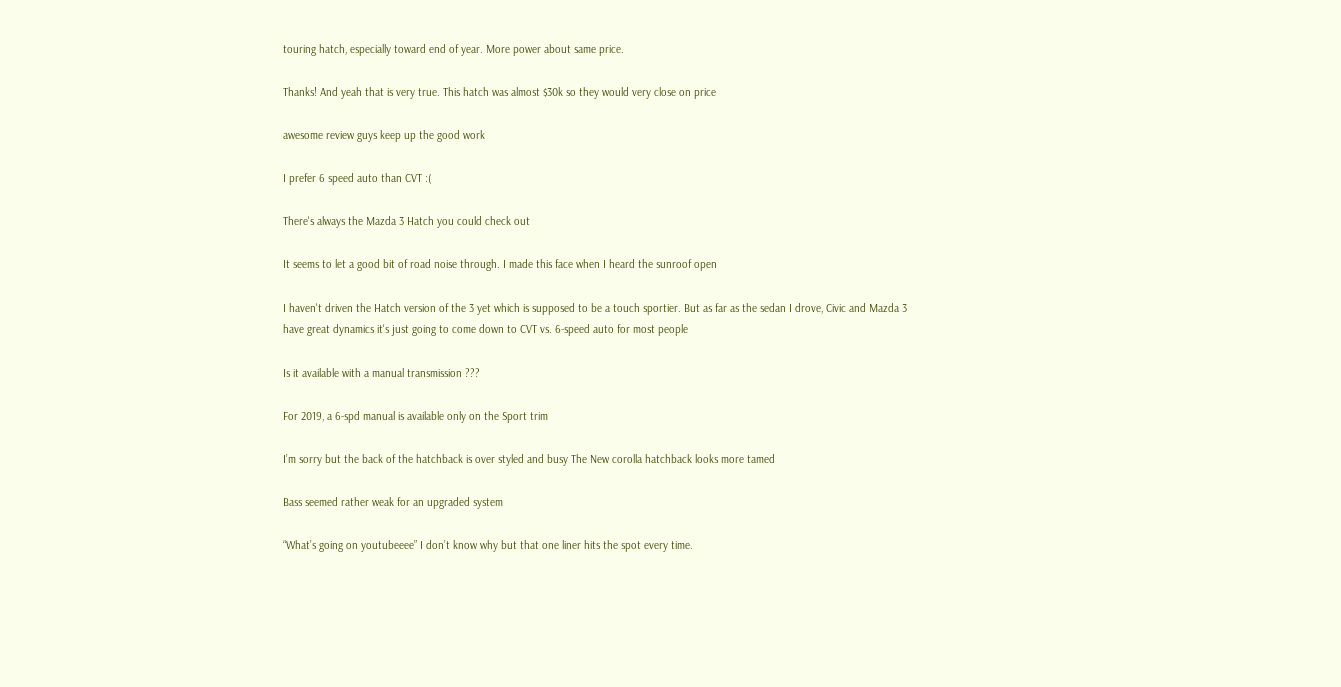touring hatch, especially toward end of year. More power about same price.

Thanks! And yeah that is very true. This hatch was almost $30k so they would very close on price

awesome review guys keep up the good work

I prefer 6 speed auto than CVT :(

There's always the Mazda 3 Hatch you could check out

It seems to let a good bit of road noise through. I made this face when I heard the sunroof open

I haven't driven the Hatch version of the 3 yet which is supposed to be a touch sportier. But as far as the sedan I drove, Civic and Mazda 3 have great dynamics it's just going to come down to CVT vs. 6-speed auto for most people

Is it available with a manual transmission ???

For 2019, a 6-spd manual is available only on the Sport trim

I’m sorry but the back of the hatchback is over styled and busy The New corolla hatchback looks more tamed

Bass seemed rather weak for an upgraded system

“What’s going on youtubeeee” I don’t know why but that one liner hits the spot every time.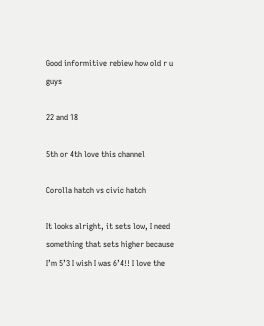Good informitive rebiew how old r u guys

22 and 18

5th or 4th love this channel

Corolla hatch vs civic hatch

It looks alright, it sets low, I need something that sets higher because I’m 5’3 I wish I was 6’4!! I love the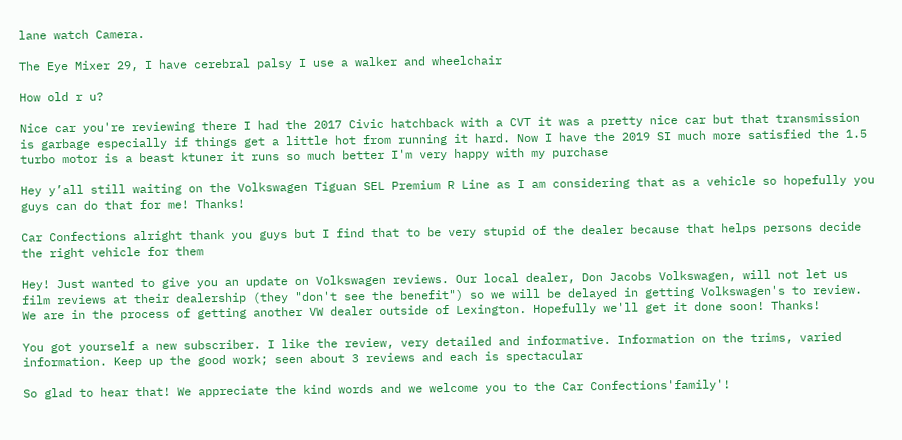lane watch Camera.

The Eye Mixer 29, I have cerebral palsy I use a walker and wheelchair

How old r u?

Nice car you're reviewing there I had the 2017 Civic hatchback with a CVT it was a pretty nice car but that transmission is garbage especially if things get a little hot from running it hard. Now I have the 2019 SI much more satisfied the 1.5 turbo motor is a beast ktuner it runs so much better I'm very happy with my purchase

Hey y’all still waiting on the Volkswagen Tiguan SEL Premium R Line as I am considering that as a vehicle so hopefully you guys can do that for me! Thanks!

Car Confections alright thank you guys but I find that to be very stupid of the dealer because that helps persons decide the right vehicle for them

Hey! Just wanted to give you an update on Volkswagen reviews. Our local dealer, Don Jacobs Volkswagen, will not let us film reviews at their dealership (they "don't see the benefit") so we will be delayed in getting Volkswagen's to review. We are in the process of getting another VW dealer outside of Lexington. Hopefully we'll get it done soon! Thanks!

You got yourself a new subscriber. I like the review, very detailed and informative. Information on the trims, varied information. Keep up the good work; seen about 3 reviews and each is spectacular

So glad to hear that! We appreciate the kind words and we welcome you to the Car Confections'family'!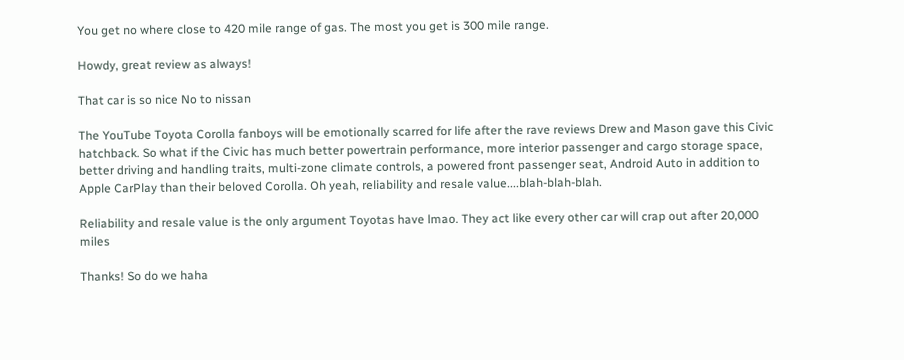You get no where close to 420 mile range of gas. The most you get is 300 mile range.

Howdy, great review as always!

That car is so nice No to nissan

The YouTube Toyota Corolla fanboys will be emotionally scarred for life after the rave reviews Drew and Mason gave this Civic hatchback. So what if the Civic has much better powertrain performance, more interior passenger and cargo storage space, better driving and handling traits, multi-zone climate controls, a powered front passenger seat, Android Auto in addition to Apple CarPlay than their beloved Corolla. Oh yeah, reliability and resale value....blah-blah-blah.

Reliability and resale value is the only argument Toyotas have lmao. They act like every other car will crap out after 20,000 miles

Thanks! So do we haha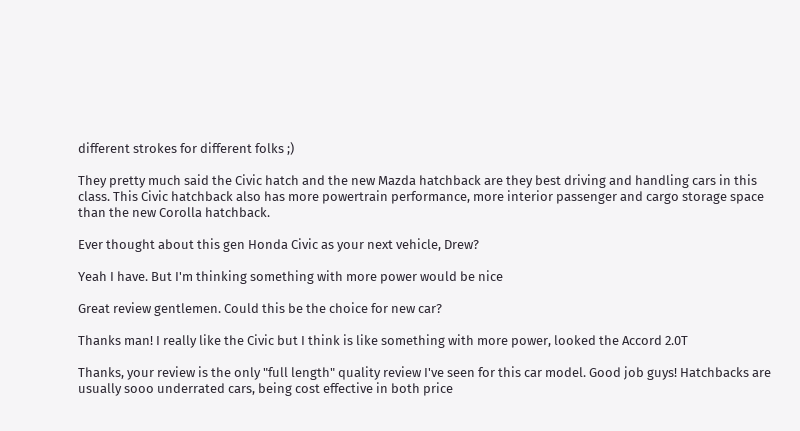different strokes for different folks ;)

They pretty much said the Civic hatch and the new Mazda hatchback are they best driving and handling cars in this class. This Civic hatchback also has more powertrain performance, more interior passenger and cargo storage space than the new Corolla hatchback.

Ever thought about this gen Honda Civic as your next vehicle, Drew?

Yeah I have. But I'm thinking something with more power would be nice

Great review gentlemen. Could this be the choice for new car?

Thanks man! I really like the Civic but I think is like something with more power, looked the Accord 2.0T

Thanks, your review is the only "full length" quality review I've seen for this car model. Good job guys! Hatchbacks are usually sooo underrated cars, being cost effective in both price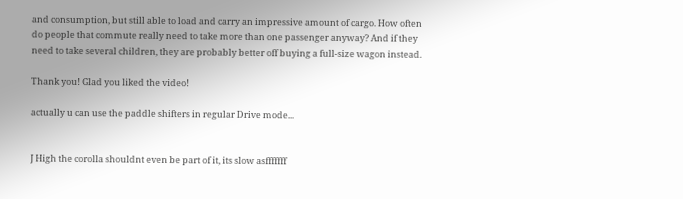and consumption, but still able to load and carry an impressive amount of cargo. How often do people that commute really need to take more than one passenger anyway? And if they need to take several children, they are probably better off buying a full-size wagon instead.

Thank you! Glad you liked the video!

actually u can use the paddle shifters in regular Drive mode...


J High the corolla shouldnt even be part of it, its slow asfffffff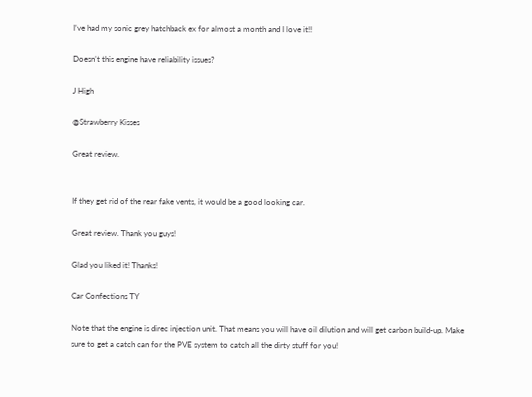I’ve had my sonic grey hatchback ex for almost a month and I love it!!

Doesn’t this engine have reliability issues?

J High

@Strawberry Kisses

Great review.


If they get rid of the rear fake vents, it would be a good looking car.

Great review. Thank you guys!

Glad you liked it! Thanks!

Car Confections TY

Note that the engine is direc injection unit. That means you will have oil dilution and will get carbon build-up. Make sure to get a catch can for the PVE system to catch all the dirty stuff for you!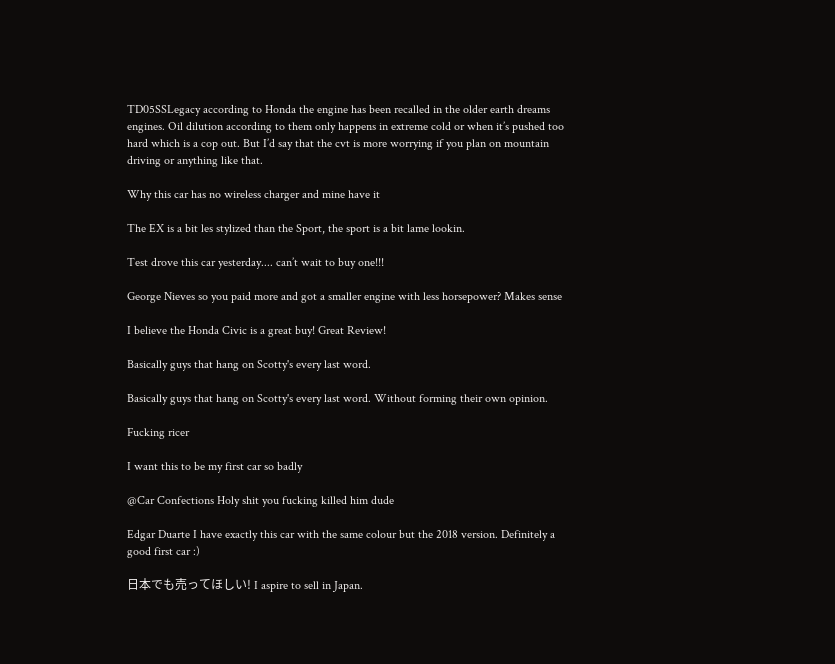TD05SSLegacy according to Honda the engine has been recalled in the older earth dreams engines. Oil dilution according to them only happens in extreme cold or when it’s pushed too hard which is a cop out. But I’d say that the cvt is more worrying if you plan on mountain driving or anything like that.

Why this car has no wireless charger and mine have it

The EX is a bit les stylized than the Sport, the sport is a bit lame lookin.

Test drove this car yesterday.... can’t wait to buy one!!!

George Nieves so you paid more and got a smaller engine with less horsepower? Makes sense

I believe the Honda Civic is a great buy! Great Review!

Basically guys that hang on Scotty's every last word.

Basically guys that hang on Scotty's every last word. Without forming their own opinion.

Fucking ricer

I want this to be my first car so badly

@Car Confections Holy shit you fucking killed him dude

Edgar Duarte I have exactly this car with the same colour but the 2018 version. Definitely a good first car :)

日本でも売ってほしい! I aspire to sell in Japan.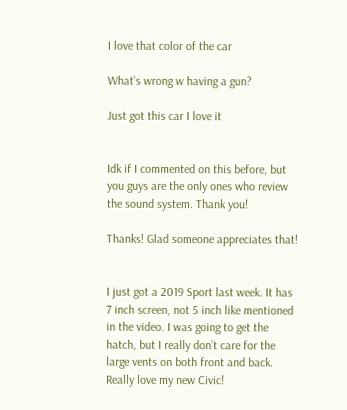I love that color of the car

What’s wrong w having a gun?

Just got this car I love it


Idk if I commented on this before, but you guys are the only ones who review the sound system. Thank you!

Thanks! Glad someone appreciates that!


I just got a 2019 Sport last week. It has 7 inch screen, not 5 inch like mentioned in the video. I was going to get the hatch, but I really don’t care for the large vents on both front and back. Really love my new Civic!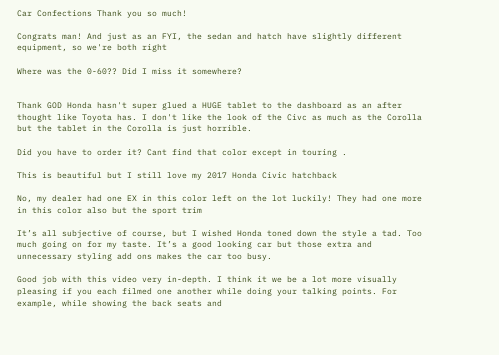Car Confections Thank you so much!

Congrats man! And just as an FYI, the sedan and hatch have slightly different equipment, so we're both right

Where was the 0-60?? Did I miss it somewhere?


Thank GOD Honda hasn't super glued a HUGE tablet to the dashboard as an after thought like Toyota has. I don't like the look of the Civc as much as the Corolla but the tablet in the Corolla is just horrible.

Did you have to order it? Cant find that color except in touring .

This is beautiful but I still love my 2017 Honda Civic hatchback

No, my dealer had one EX in this color left on the lot luckily! They had one more in this color also but the sport trim

It’s all subjective of course, but I wished Honda toned down the style a tad. Too much going on for my taste. It’s a good looking car but those extra and unnecessary styling add ons makes the car too busy.

Good job with this video very in-depth. I think it we be a lot more visually pleasing if you each filmed one another while doing your talking points. For example, while showing the back seats and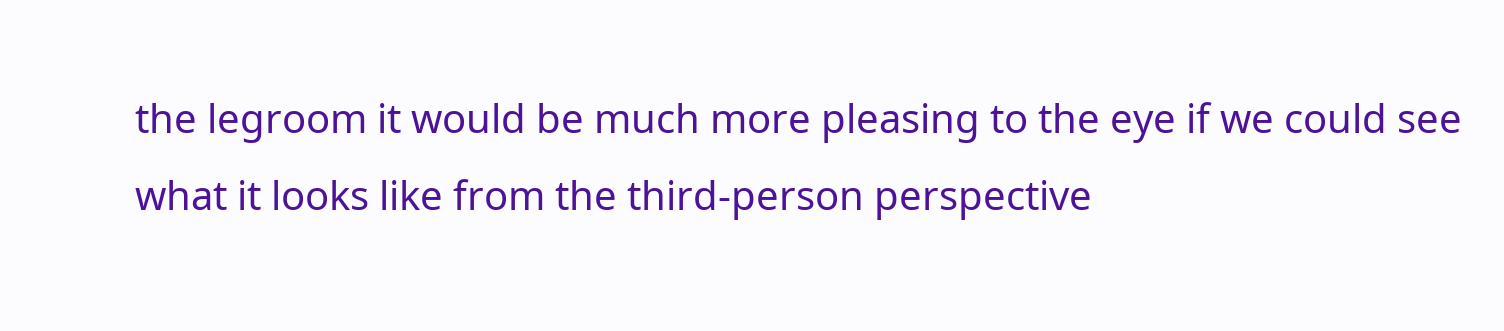the legroom it would be much more pleasing to the eye if we could see what it looks like from the third-person perspective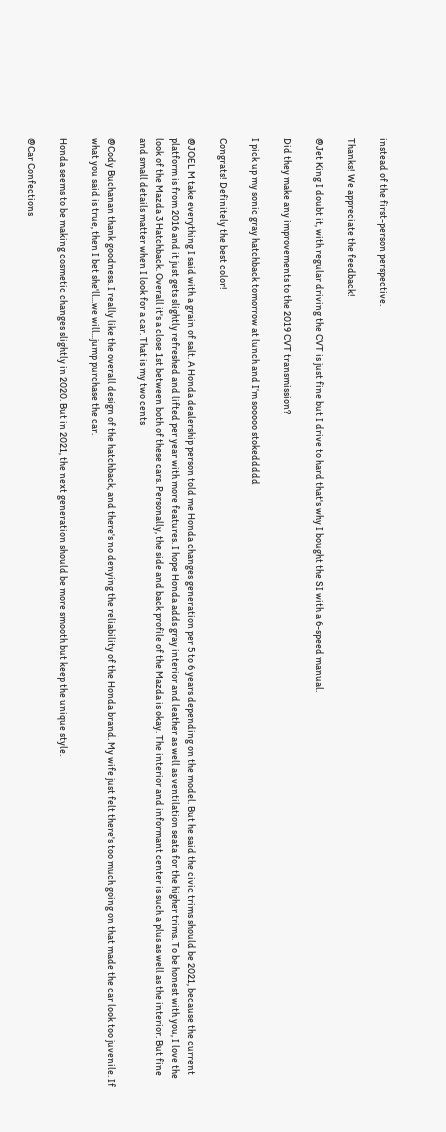instead of the first-person perspective.

Thanks! We appreciate the feedback!

@Jet King I doubt it, with regular driving the CVT is just fine but I drive to hard that's why I bought the SI with a 6-speed manual.

Did they make any improvements to the 2019 CVT transmission?

I pick up my sonic gray hatchback tomorrow at lunch and I’m sooooo stokeddddd

Congrats! Definitely the best color!

@JOEL M take everything I said with a grain of salt. A Honda dealership person told me Honda changes generation per 5 to 6 years depending on the model. But he said the civic trims should be 2021, because the current platform is from 2016 and it just gets slightly refreshed and lifted per year with more features. I hope Honda adds gray interior and leather as well as ventilation seata for the higher trims. To be honest with you, I love the look of the Mazda 3 Hatchback. Overall it's a close 1st between both of these cars. Personally, the side and back profile of the Mazda is okay. The interior and informant center is such a plus as well as the interior. But fine and small details matter when I look for a car. That is my two cents

@Cody Buchanan thank goodness. I really like the overall design of the hatchback, and there's no denying the reliability of the Honda brand. My wife just felt there's too much going on that made the car look too juvenile. If what you said is true, then I bet she'll...we will...jump purchase the car.

Honda seems to be making cosmetic changes slightly in 2020. But in 2021, the next generation should be more smooth but keep the unique style.

@Car Confections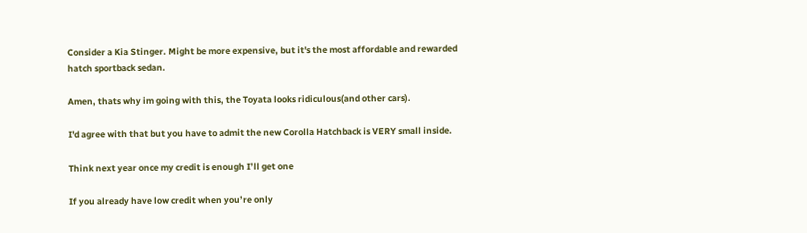Consider a Kia Stinger. Might be more expensive, but it's the most affordable and rewarded hatch sportback sedan.

Amen, thats why im going with this, the Toyata looks ridiculous(and other cars).

I'd agree with that but you have to admit the new Corolla Hatchback is VERY small inside.

Think next year once my credit is enough I’ll get one

If you already have low credit when you’re only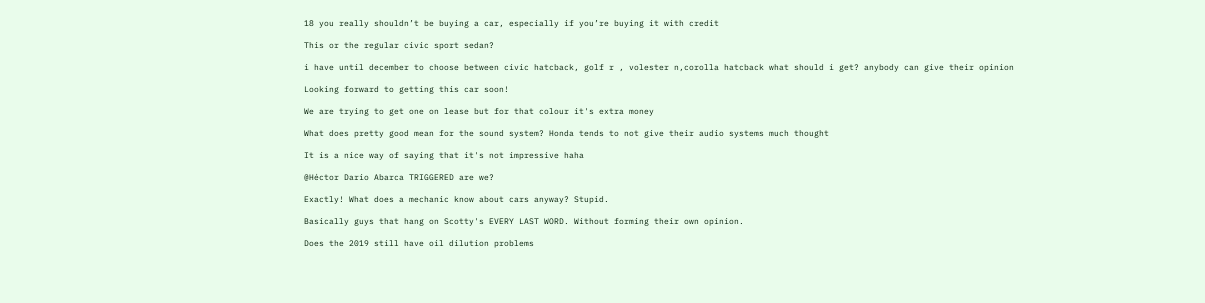18 you really shouldn’t be buying a car, especially if you’re buying it with credit

This or the regular civic sport sedan?

i have until december to choose between civic hatcback, golf r , volester n,corolla hatcback what should i get? anybody can give their opinion

Looking forward to getting this car soon!

We are trying to get one on lease but for that colour it's extra money

What does pretty good mean for the sound system? Honda tends to not give their audio systems much thought

It is a nice way of saying that it's not impressive haha

@Héctor Dario Abarca TRIGGERED are we?

Exactly! What does a mechanic know about cars anyway? Stupid.

Basically guys that hang on Scotty's EVERY LAST WORD. Without forming their own opinion.

Does the 2019 still have oil dilution problems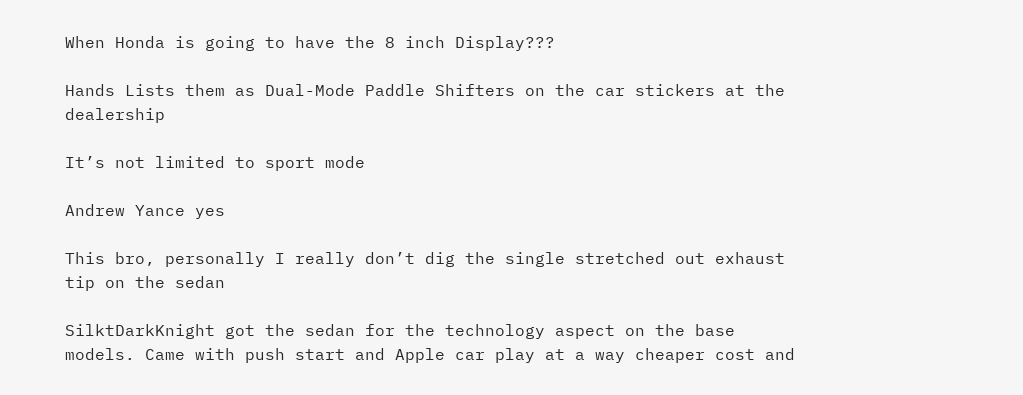When Honda is going to have the 8 inch Display???

Hands Lists them as Dual-Mode Paddle Shifters on the car stickers at the dealership

It’s not limited to sport mode

Andrew Yance yes

This bro, personally I really don’t dig the single stretched out exhaust tip on the sedan

SilktDarkKnight got the sedan for the technology aspect on the base models. Came with push start and Apple car play at a way cheaper cost and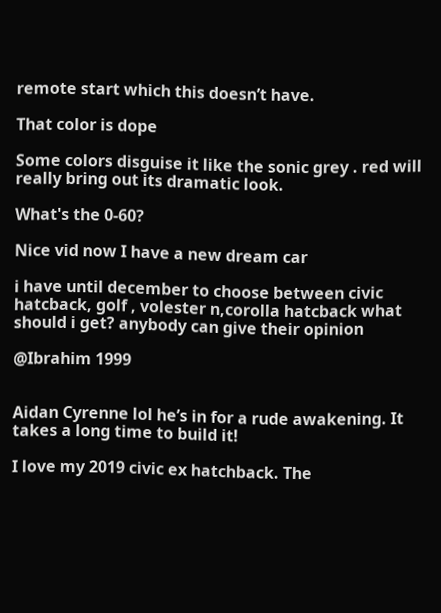remote start which this doesn’t have.

That color is dope

Some colors disguise it like the sonic grey . red will really bring out its dramatic look.

What's the 0-60?

Nice vid now I have a new dream car

i have until december to choose between civic hatcback, golf , volester n,corolla hatcback what should i get? anybody can give their opinion

@Ibrahim 1999


Aidan Cyrenne lol he’s in for a rude awakening. It takes a long time to build it!

I love my 2019 civic ex hatchback. The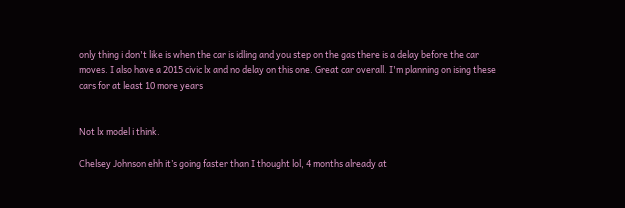only thing i don't like is when the car is idling and you step on the gas there is a delay before the car moves. I also have a 2015 civic lx and no delay on this one. Great car overall. I'm planning on ising these cars for at least 10 more years


Not lx model i think.

Chelsey Johnson ehh it’s going faster than I thought lol, 4 months already at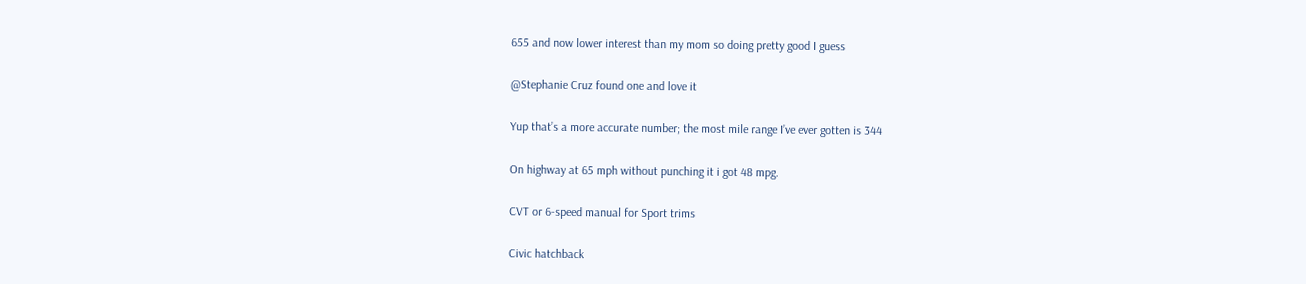655 and now lower interest than my mom so doing pretty good I guess

@Stephanie Cruz found one and love it

Yup that’s a more accurate number; the most mile range I’ve ever gotten is 344

On highway at 65 mph without punching it i got 48 mpg.

CVT or 6-speed manual for Sport trims

Civic hatchback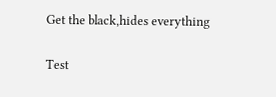Get the black,hides everything

Test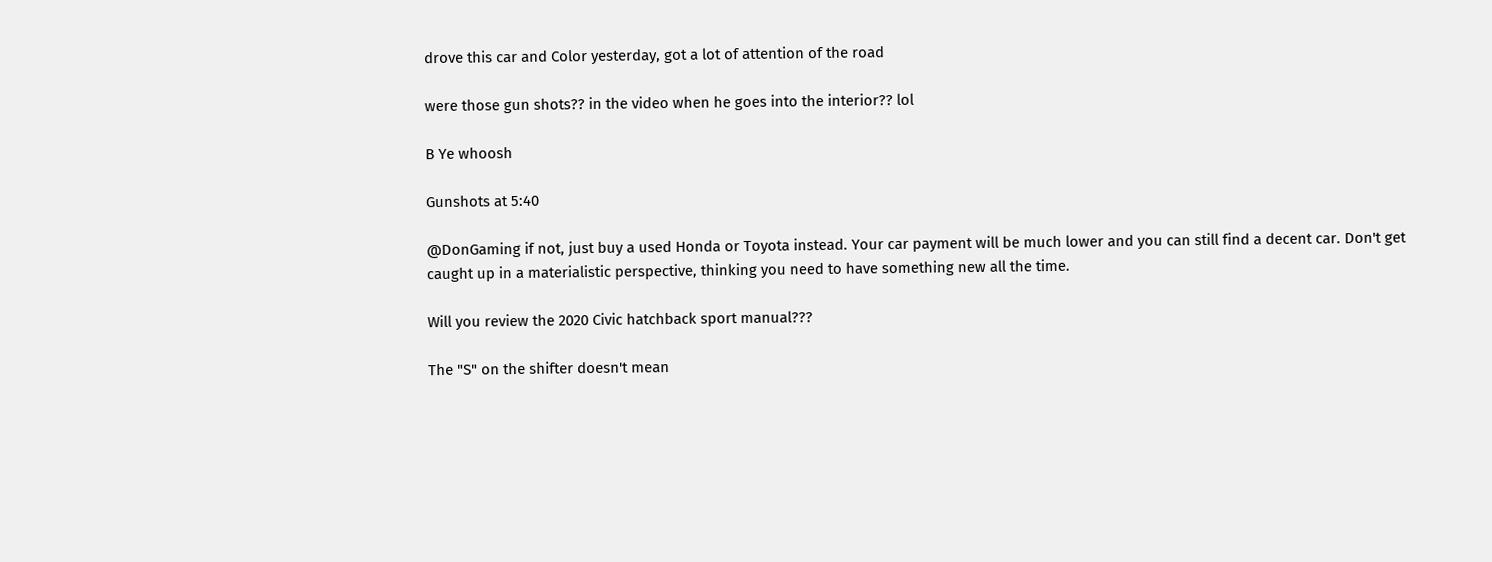drove this car and Color yesterday, got a lot of attention of the road

were those gun shots?? in the video when he goes into the interior?? lol

B Ye whoosh

Gunshots at 5:40

@DonGaming if not, just buy a used Honda or Toyota instead. Your car payment will be much lower and you can still find a decent car. Don't get caught up in a materialistic perspective, thinking you need to have something new all the time.

Will you review the 2020 Civic hatchback sport manual???

The "S" on the shifter doesn't mean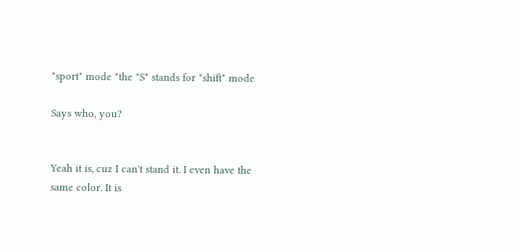"sport" mode "the "S" stands for "shift" mode

Says who, you?


Yeah it is, cuz I can't stand it. I even have the same color. It is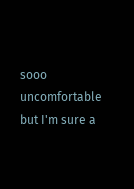sooo uncomfortable but I'm sure a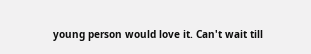young person would love it. Can't wait till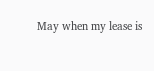May when my lease is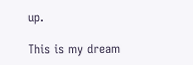up.

This is my dream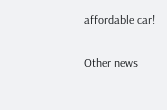affordable car!

Other news